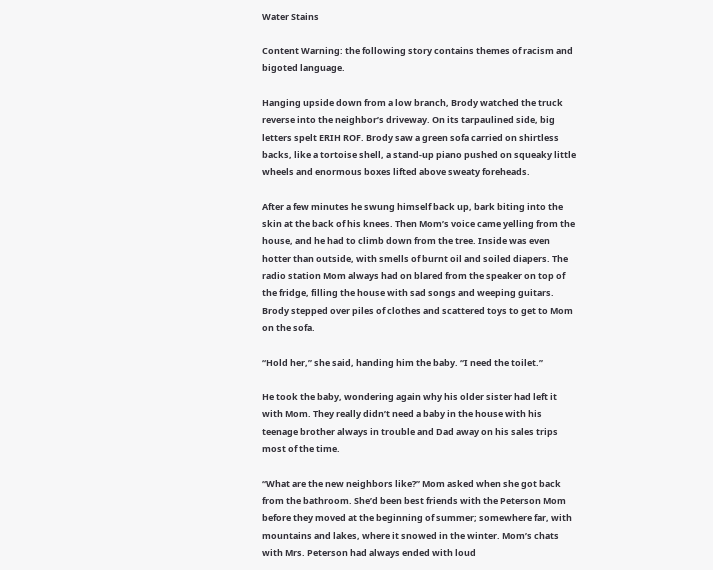Water Stains

Content Warning: the following story contains themes of racism and bigoted language.

Hanging upside down from a low branch, Brody watched the truck reverse into the neighbor’s driveway. On its tarpaulined side, big letters spelt ERIH ROF. Brody saw a green sofa carried on shirtless backs, like a tortoise shell, a stand-up piano pushed on squeaky little wheels and enormous boxes lifted above sweaty foreheads.

After a few minutes he swung himself back up, bark biting into the skin at the back of his knees. Then Mom’s voice came yelling from the house, and he had to climb down from the tree. Inside was even hotter than outside, with smells of burnt oil and soiled diapers. The radio station Mom always had on blared from the speaker on top of the fridge, filling the house with sad songs and weeping guitars. Brody stepped over piles of clothes and scattered toys to get to Mom on the sofa.

“Hold her,” she said, handing him the baby. “I need the toilet.”

He took the baby, wondering again why his older sister had left it with Mom. They really didn’t need a baby in the house with his teenage brother always in trouble and Dad away on his sales trips most of the time.

“What are the new neighbors like?” Mom asked when she got back from the bathroom. She’d been best friends with the Peterson Mom before they moved at the beginning of summer; somewhere far, with mountains and lakes, where it snowed in the winter. Mom’s chats with Mrs. Peterson had always ended with loud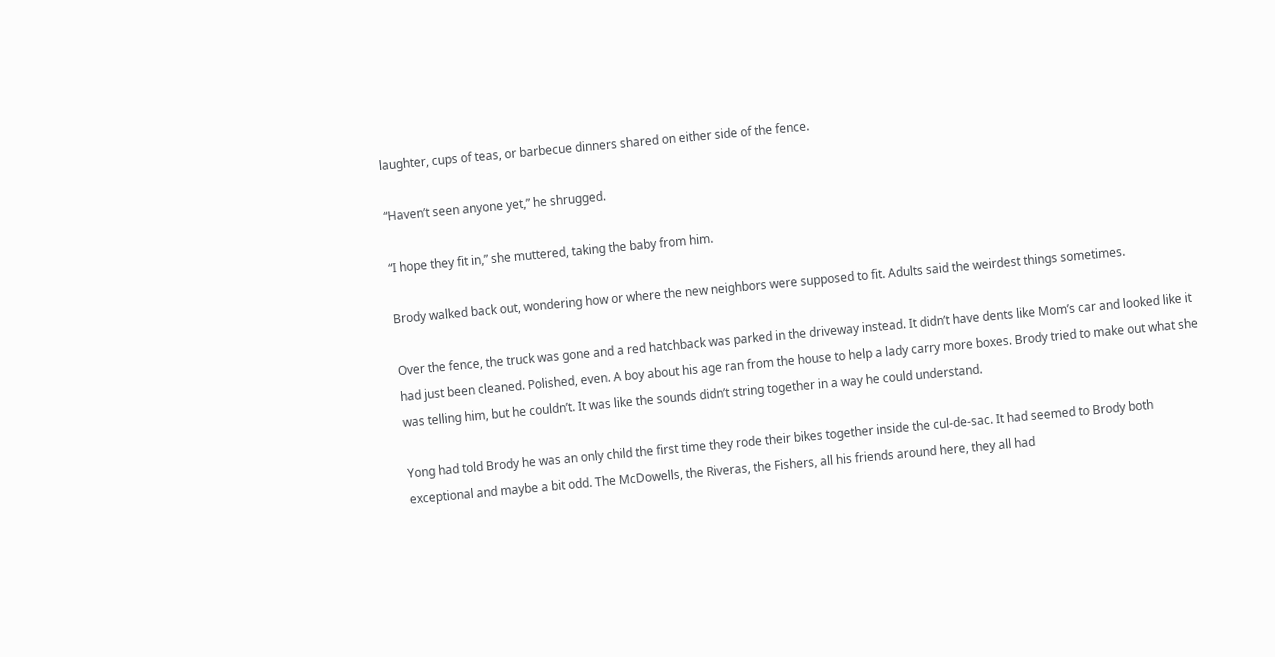laughter, cups of teas, or barbecue dinners shared on either side of the fence.

“Haven’t seen anyone yet,” he shrugged.

“I hope they fit in,” she muttered, taking the baby from him.

Brody walked back out, wondering how or where the new neighbors were supposed to fit. Adults said the weirdest things sometimes.

Over the fence, the truck was gone and a red hatchback was parked in the driveway instead. It didn’t have dents like Mom’s car and looked like it had just been cleaned. Polished, even. A boy about his age ran from the house to help a lady carry more boxes. Brody tried to make out what she was telling him, but he couldn’t. It was like the sounds didn’t string together in a way he could understand.

Yong had told Brody he was an only child the first time they rode their bikes together inside the cul-de-sac. It had seemed to Brody both exceptional and maybe a bit odd. The McDowells, the Riveras, the Fishers, all his friends around here, they all had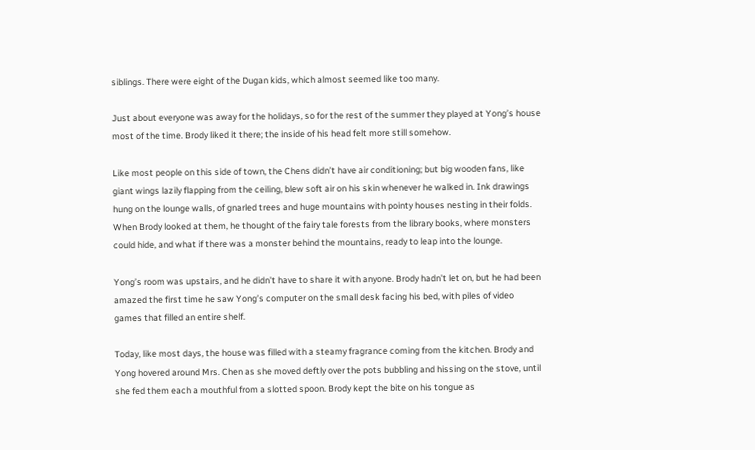siblings. There were eight of the Dugan kids, which almost seemed like too many.

Just about everyone was away for the holidays, so for the rest of the summer they played at Yong’s house most of the time. Brody liked it there; the inside of his head felt more still somehow.

Like most people on this side of town, the Chens didn’t have air conditioning; but big wooden fans, like giant wings lazily flapping from the ceiling, blew soft air on his skin whenever he walked in. Ink drawings hung on the lounge walls, of gnarled trees and huge mountains with pointy houses nesting in their folds. When Brody looked at them, he thought of the fairy tale forests from the library books, where monsters could hide, and what if there was a monster behind the mountains, ready to leap into the lounge.

Yong’s room was upstairs, and he didn’t have to share it with anyone. Brody hadn’t let on, but he had been amazed the first time he saw Yong’s computer on the small desk facing his bed, with piles of video games that filled an entire shelf.

Today, like most days, the house was filled with a steamy fragrance coming from the kitchen. Brody and Yong hovered around Mrs. Chen as she moved deftly over the pots bubbling and hissing on the stove, until she fed them each a mouthful from a slotted spoon. Brody kept the bite on his tongue as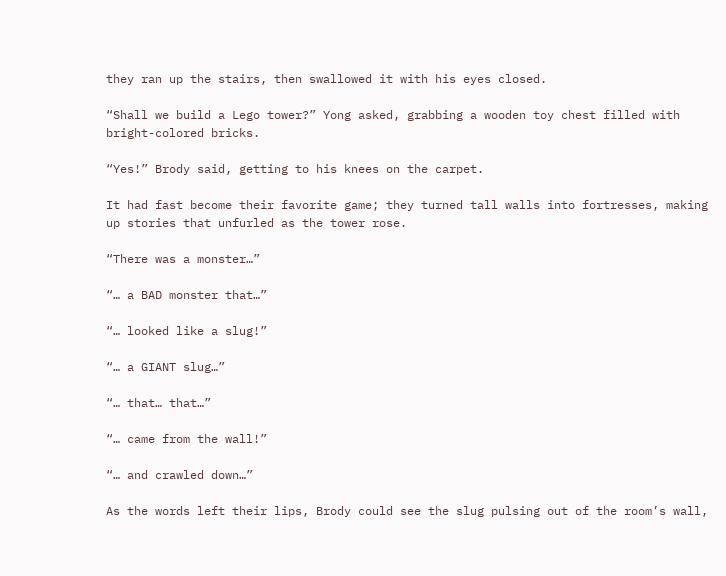they ran up the stairs, then swallowed it with his eyes closed.

“Shall we build a Lego tower?” Yong asked, grabbing a wooden toy chest filled with bright-colored bricks.

“Yes!” Brody said, getting to his knees on the carpet.

It had fast become their favorite game; they turned tall walls into fortresses, making up stories that unfurled as the tower rose.

“There was a monster…”

“… a BAD monster that…”

“… looked like a slug!”

“… a GIANT slug…”

“… that… that…”

“… came from the wall!”

“… and crawled down…”

As the words left their lips, Brody could see the slug pulsing out of the room’s wall,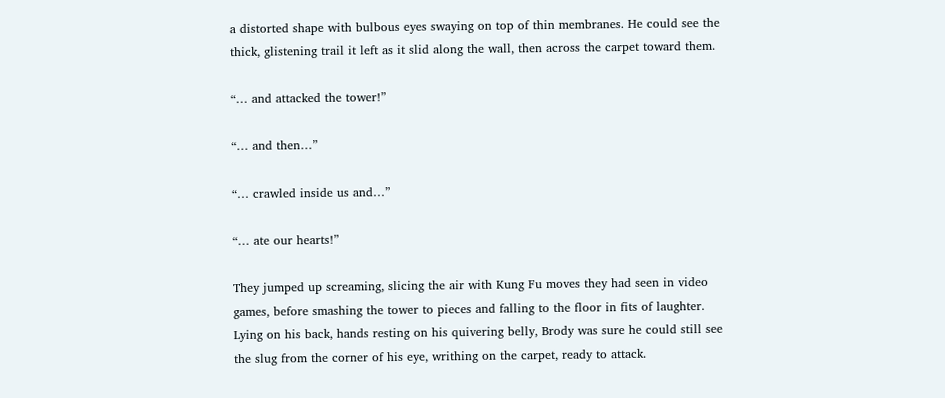a distorted shape with bulbous eyes swaying on top of thin membranes. He could see the thick, glistening trail it left as it slid along the wall, then across the carpet toward them.

“… and attacked the tower!”

“… and then…”

“… crawled inside us and…”

“… ate our hearts!”

They jumped up screaming, slicing the air with Kung Fu moves they had seen in video games, before smashing the tower to pieces and falling to the floor in fits of laughter. Lying on his back, hands resting on his quivering belly, Brody was sure he could still see the slug from the corner of his eye, writhing on the carpet, ready to attack.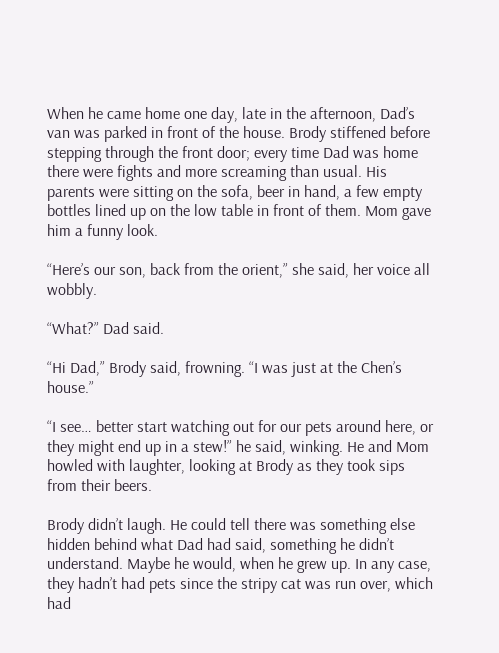When he came home one day, late in the afternoon, Dad’s van was parked in front of the house. Brody stiffened before stepping through the front door; every time Dad was home there were fights and more screaming than usual. His parents were sitting on the sofa, beer in hand, a few empty bottles lined up on the low table in front of them. Mom gave him a funny look.

“Here’s our son, back from the orient,” she said, her voice all wobbly.

“What?” Dad said.

“Hi Dad,” Brody said, frowning. “I was just at the Chen’s house.”

“I see… better start watching out for our pets around here, or they might end up in a stew!” he said, winking. He and Mom howled with laughter, looking at Brody as they took sips from their beers.

Brody didn’t laugh. He could tell there was something else hidden behind what Dad had said, something he didn’t understand. Maybe he would, when he grew up. In any case, they hadn’t had pets since the stripy cat was run over, which had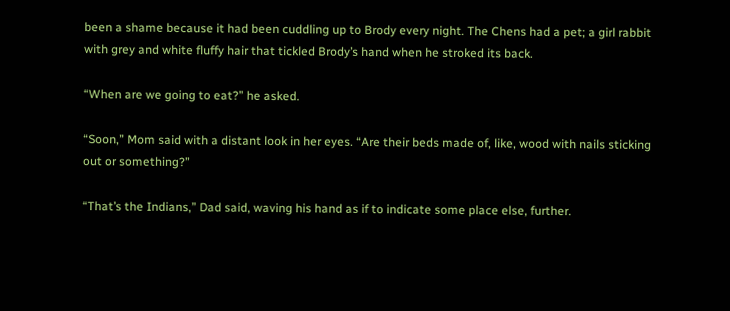been a shame because it had been cuddling up to Brody every night. The Chens had a pet; a girl rabbit with grey and white fluffy hair that tickled Brody’s hand when he stroked its back.

“When are we going to eat?” he asked.

“Soon,” Mom said with a distant look in her eyes. “Are their beds made of, like, wood with nails sticking out or something?”

“That’s the Indians,” Dad said, waving his hand as if to indicate some place else, further.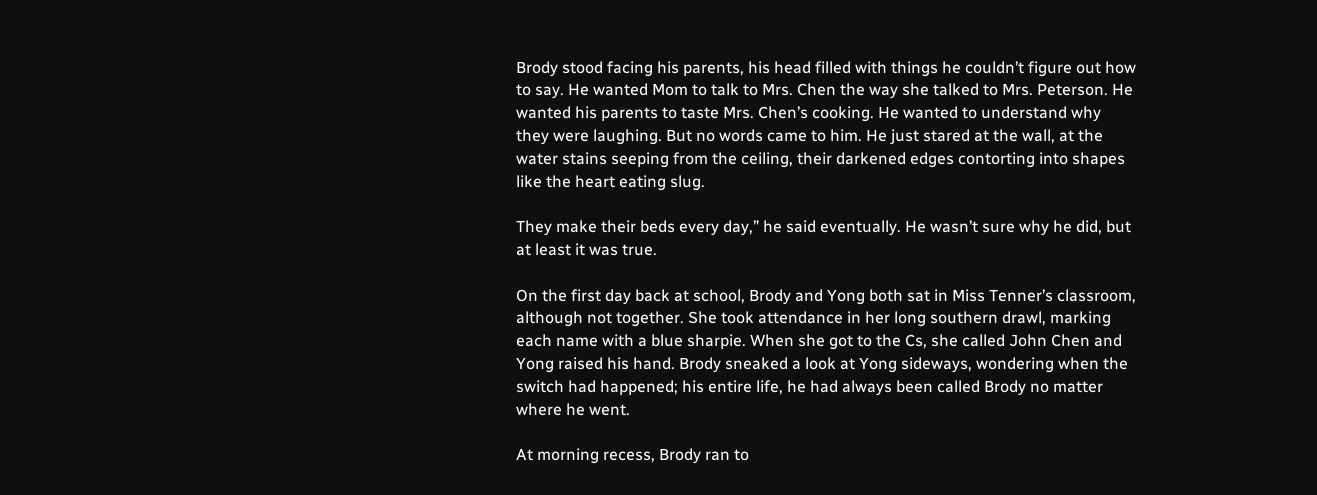Brody stood facing his parents, his head filled with things he couldn’t figure out how to say. He wanted Mom to talk to Mrs. Chen the way she talked to Mrs. Peterson. He wanted his parents to taste Mrs. Chen’s cooking. He wanted to understand why they were laughing. But no words came to him. He just stared at the wall, at the water stains seeping from the ceiling, their darkened edges contorting into shapes like the heart eating slug.

They make their beds every day,” he said eventually. He wasn’t sure why he did, but at least it was true.

On the first day back at school, Brody and Yong both sat in Miss Tenner’s classroom, although not together. She took attendance in her long southern drawl, marking each name with a blue sharpie. When she got to the Cs, she called John Chen and Yong raised his hand. Brody sneaked a look at Yong sideways, wondering when the switch had happened; his entire life, he had always been called Brody no matter where he went.

At morning recess, Brody ran to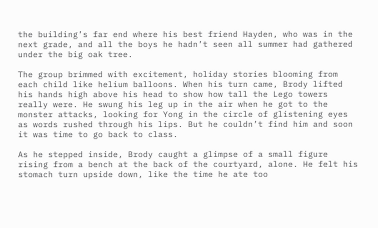the building’s far end where his best friend Hayden, who was in the next grade, and all the boys he hadn’t seen all summer had gathered under the big oak tree.

The group brimmed with excitement, holiday stories blooming from each child like helium balloons. When his turn came, Brody lifted his hands high above his head to show how tall the Lego towers really were. He swung his leg up in the air when he got to the monster attacks, looking for Yong in the circle of glistening eyes as words rushed through his lips. But he couldn’t find him and soon it was time to go back to class.

As he stepped inside, Brody caught a glimpse of a small figure rising from a bench at the back of the courtyard, alone. He felt his stomach turn upside down, like the time he ate too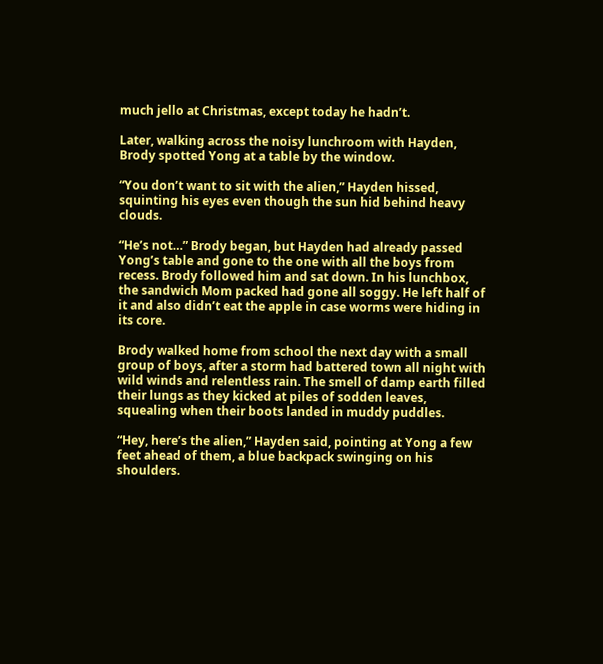much jello at Christmas, except today he hadn’t.

Later, walking across the noisy lunchroom with Hayden, Brody spotted Yong at a table by the window.

“You don’t want to sit with the alien,” Hayden hissed, squinting his eyes even though the sun hid behind heavy clouds.

“He’s not…” Brody began, but Hayden had already passed Yong’s table and gone to the one with all the boys from recess. Brody followed him and sat down. In his lunchbox, the sandwich Mom packed had gone all soggy. He left half of it and also didn’t eat the apple in case worms were hiding in its core.

Brody walked home from school the next day with a small group of boys, after a storm had battered town all night with wild winds and relentless rain. The smell of damp earth filled their lungs as they kicked at piles of sodden leaves, squealing when their boots landed in muddy puddles.

“Hey, here’s the alien,” Hayden said, pointing at Yong a few feet ahead of them, a blue backpack swinging on his shoulders.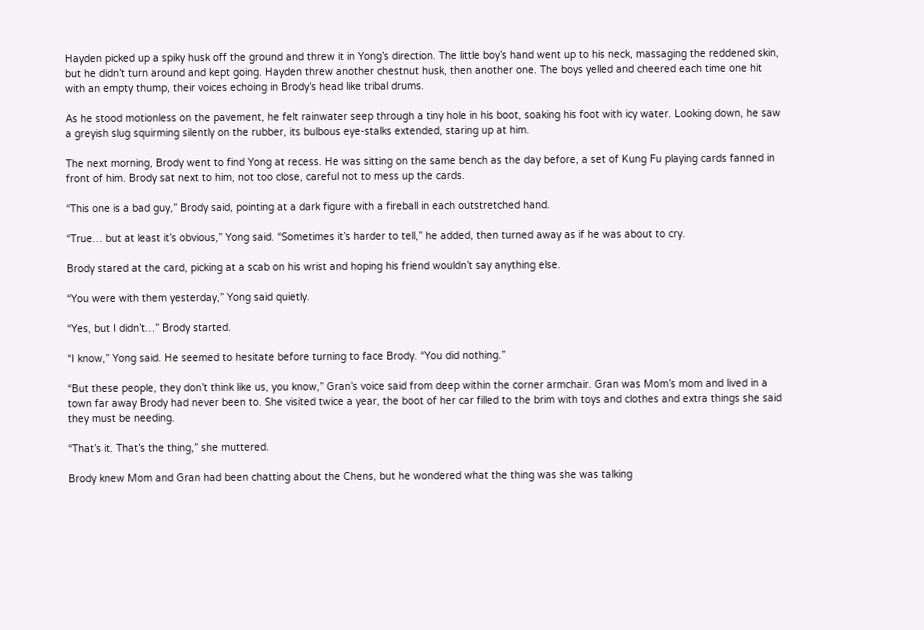Hayden picked up a spiky husk off the ground and threw it in Yong’s direction. The little boy’s hand went up to his neck, massaging the reddened skin, but he didn’t turn around and kept going. Hayden threw another chestnut husk, then another one. The boys yelled and cheered each time one hit with an empty thump, their voices echoing in Brody’s head like tribal drums.

As he stood motionless on the pavement, he felt rainwater seep through a tiny hole in his boot, soaking his foot with icy water. Looking down, he saw a greyish slug squirming silently on the rubber, its bulbous eye-stalks extended, staring up at him.

The next morning, Brody went to find Yong at recess. He was sitting on the same bench as the day before, a set of Kung Fu playing cards fanned in front of him. Brody sat next to him, not too close, careful not to mess up the cards.

“This one is a bad guy,” Brody said, pointing at a dark figure with a fireball in each outstretched hand.

“True… but at least it’s obvious,” Yong said. “Sometimes it’s harder to tell,” he added, then turned away as if he was about to cry.

Brody stared at the card, picking at a scab on his wrist and hoping his friend wouldn’t say anything else.

“You were with them yesterday,” Yong said quietly.

“Yes, but I didn’t…” Brody started.

“I know,” Yong said. He seemed to hesitate before turning to face Brody. “You did nothing.”

“But these people, they don’t think like us, you know,” Gran’s voice said from deep within the corner armchair. Gran was Mom’s mom and lived in a town far away Brody had never been to. She visited twice a year, the boot of her car filled to the brim with toys and clothes and extra things she said they must be needing.

“That’s it. That’s the thing,” she muttered.

Brody knew Mom and Gran had been chatting about the Chens, but he wondered what the thing was she was talking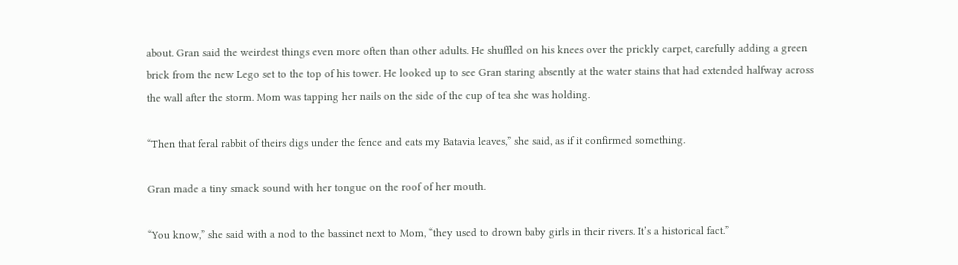about. Gran said the weirdest things even more often than other adults. He shuffled on his knees over the prickly carpet, carefully adding a green brick from the new Lego set to the top of his tower. He looked up to see Gran staring absently at the water stains that had extended halfway across the wall after the storm. Mom was tapping her nails on the side of the cup of tea she was holding.

“Then that feral rabbit of theirs digs under the fence and eats my Batavia leaves,” she said, as if it confirmed something.

Gran made a tiny smack sound with her tongue on the roof of her mouth.

“You know,” she said with a nod to the bassinet next to Mom, “they used to drown baby girls in their rivers. It’s a historical fact.”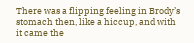There was a flipping feeling in Brody’s stomach then, like a hiccup, and with it came the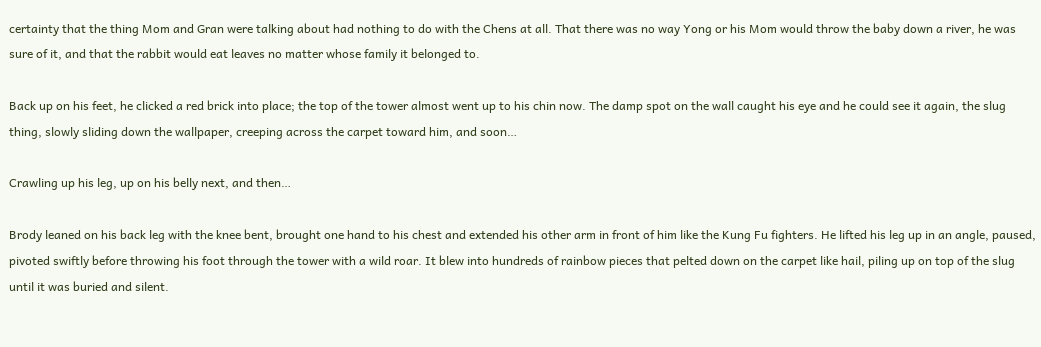certainty that the thing Mom and Gran were talking about had nothing to do with the Chens at all. That there was no way Yong or his Mom would throw the baby down a river, he was sure of it, and that the rabbit would eat leaves no matter whose family it belonged to.

Back up on his feet, he clicked a red brick into place; the top of the tower almost went up to his chin now. The damp spot on the wall caught his eye and he could see it again, the slug thing, slowly sliding down the wallpaper, creeping across the carpet toward him, and soon…

Crawling up his leg, up on his belly next, and then…

Brody leaned on his back leg with the knee bent, brought one hand to his chest and extended his other arm in front of him like the Kung Fu fighters. He lifted his leg up in an angle, paused, pivoted swiftly before throwing his foot through the tower with a wild roar. It blew into hundreds of rainbow pieces that pelted down on the carpet like hail, piling up on top of the slug until it was buried and silent.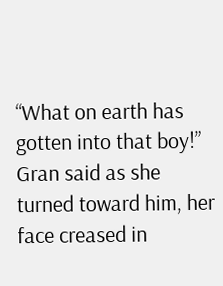“What on earth has gotten into that boy!” Gran said as she turned toward him, her face creased in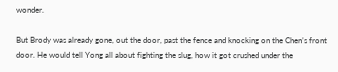wonder.

But Brody was already gone, out the door, past the fence and knocking on the Chen’s front door. He would tell Yong all about fighting the slug, how it got crushed under the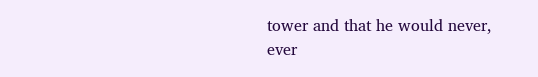tower and that he would never, ever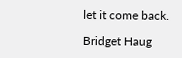let it come back.

Bridget Haug